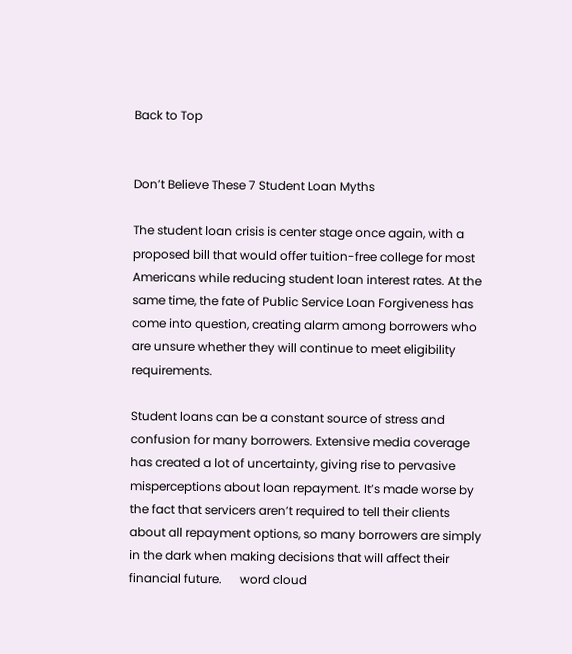Back to Top


Don’t Believe These 7 Student Loan Myths

The student loan crisis is center stage once again, with a proposed bill that would offer tuition-free college for most Americans while reducing student loan interest rates. At the same time, the fate of Public Service Loan Forgiveness has come into question, creating alarm among borrowers who are unsure whether they will continue to meet eligibility requirements.

Student loans can be a constant source of stress and confusion for many borrowers. Extensive media coverage has created a lot of uncertainty, giving rise to pervasive misperceptions about loan repayment. It’s made worse by the fact that servicers aren’t required to tell their clients about all repayment options, so many borrowers are simply in the dark when making decisions that will affect their financial future.      word cloud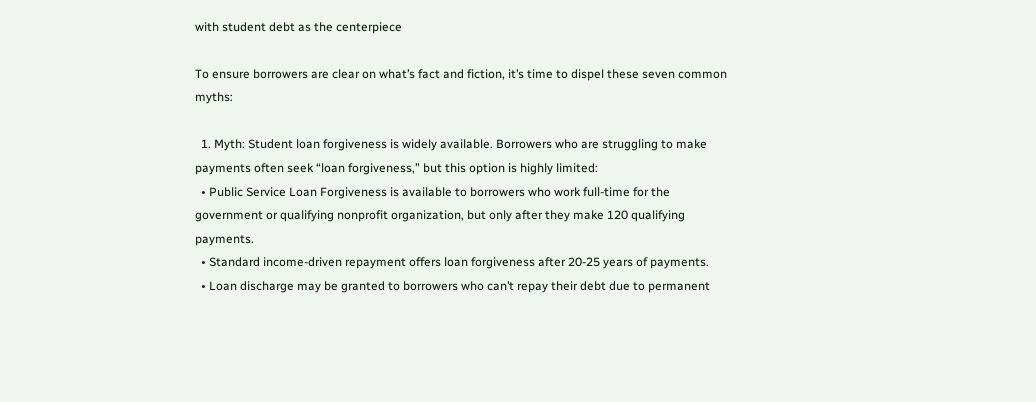with student debt as the centerpiece

To ensure borrowers are clear on what’s fact and fiction, it’s time to dispel these seven common myths:

  1. Myth: Student loan forgiveness is widely available. Borrowers who are struggling to make payments often seek “loan forgiveness,” but this option is highly limited:
  • Public Service Loan Forgiveness is available to borrowers who work full-time for the government or qualifying nonprofit organization, but only after they make 120 qualifying payments.
  • Standard income-driven repayment offers loan forgiveness after 20-25 years of payments.
  • Loan discharge may be granted to borrowers who can’t repay their debt due to permanent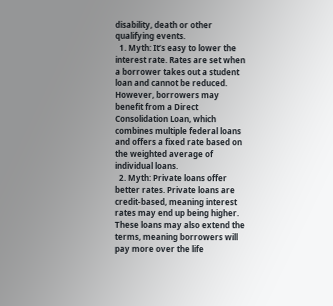disability, death or other qualifying events.
  1. Myth: It’s easy to lower the interest rate. Rates are set when a borrower takes out a student loan and cannot be reduced. However, borrowers may benefit from a Direct Consolidation Loan, which combines multiple federal loans and offers a fixed rate based on the weighted average of individual loans.
  2. Myth: Private loans offer better rates. Private loans are credit-based, meaning interest rates may end up being higher. These loans may also extend the terms, meaning borrowers will pay more over the life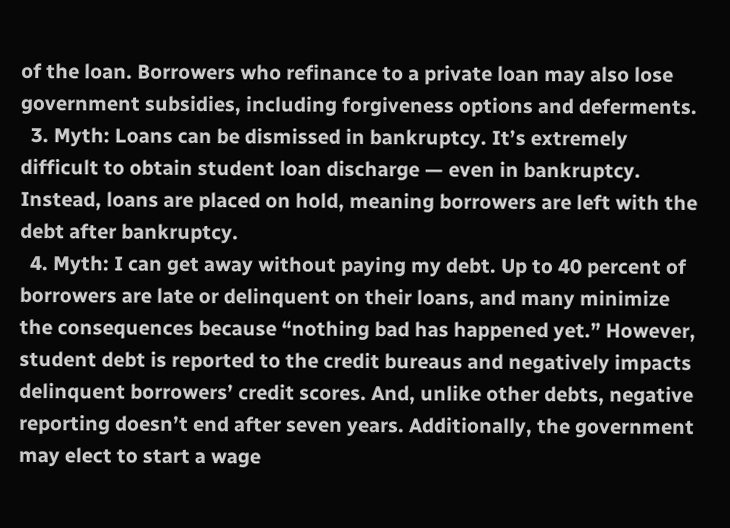of the loan. Borrowers who refinance to a private loan may also lose government subsidies, including forgiveness options and deferments.
  3. Myth: Loans can be dismissed in bankruptcy. It’s extremely difficult to obtain student loan discharge — even in bankruptcy. Instead, loans are placed on hold, meaning borrowers are left with the debt after bankruptcy.
  4. Myth: I can get away without paying my debt. Up to 40 percent of borrowers are late or delinquent on their loans, and many minimize the consequences because “nothing bad has happened yet.” However, student debt is reported to the credit bureaus and negatively impacts delinquent borrowers’ credit scores. And, unlike other debts, negative reporting doesn’t end after seven years. Additionally, the government may elect to start a wage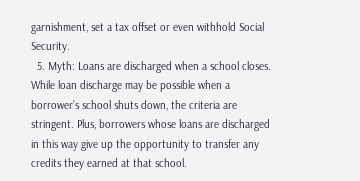garnishment, set a tax offset or even withhold Social Security.
  5. Myth: Loans are discharged when a school closes. While loan discharge may be possible when a borrower’s school shuts down, the criteria are stringent. Plus, borrowers whose loans are discharged in this way give up the opportunity to transfer any credits they earned at that school.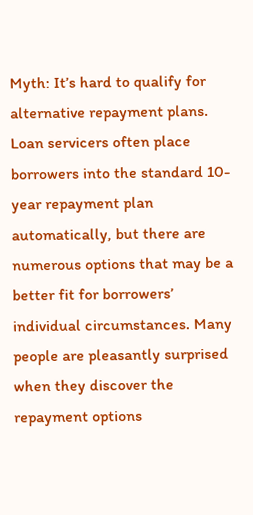Myth: It’s hard to qualify for alternative repayment plans. Loan servicers often place borrowers into the standard 10-year repayment plan automatically, but there are numerous options that may be a better fit for borrowers’ individual circumstances. Many people are pleasantly surprised when they discover the repayment options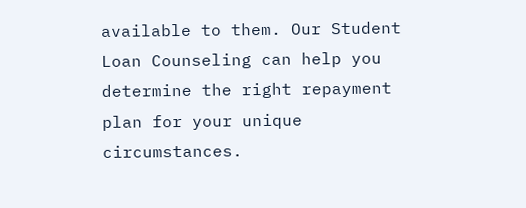available to them. Our Student Loan Counseling can help you determine the right repayment plan for your unique circumstances.